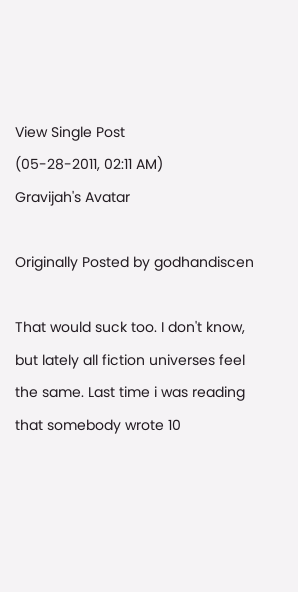View Single Post
(05-28-2011, 02:11 AM)
Gravijah's Avatar

Originally Posted by godhandiscen

That would suck too. I don't know, but lately all fiction universes feel the same. Last time i was reading that somebody wrote 10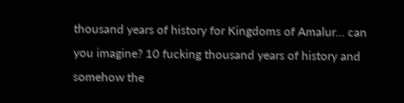thousand years of history for Kingdoms of Amalur... can you imagine? 10 fucking thousand years of history and somehow the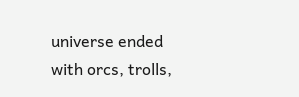universe ended with orcs, trolls,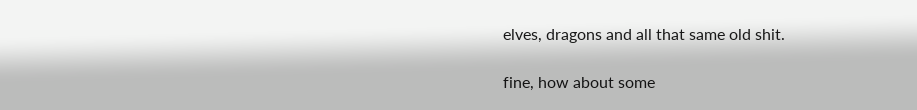elves, dragons and all that same old shit.

fine, how about some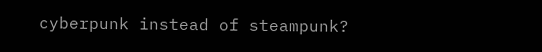cyberpunk instead of steampunk?